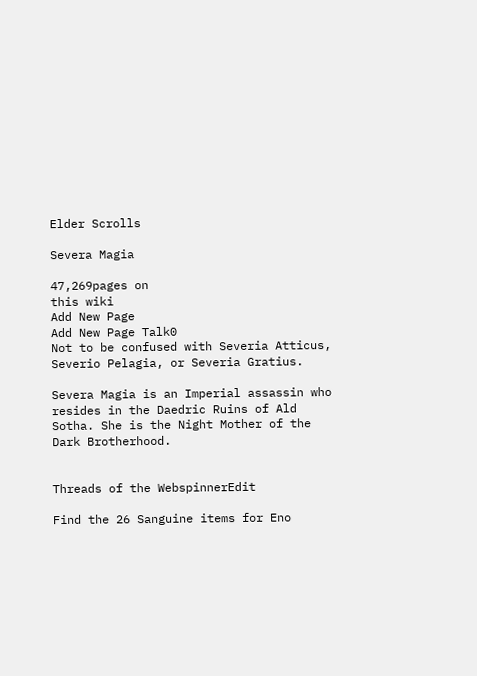Elder Scrolls

Severa Magia

47,269pages on
this wiki
Add New Page
Add New Page Talk0
Not to be confused with Severia Atticus, Severio Pelagia, or Severia Gratius.

Severa Magia is an Imperial assassin who resides in the Daedric Ruins of Ald Sotha. She is the Night Mother of the Dark Brotherhood.


Threads of the WebspinnerEdit

Find the 26 Sanguine items for Eno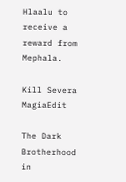Hlaalu to receive a reward from Mephala.

Kill Severa MagiaEdit

The Dark Brotherhood in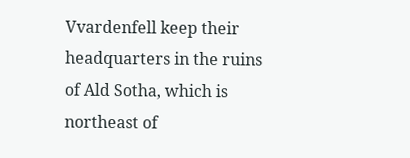Vvardenfell keep their headquarters in the ruins of Ald Sotha, which is northeast of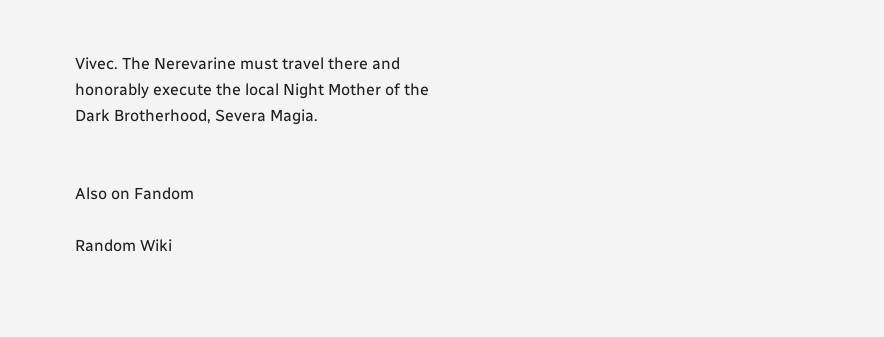Vivec. The Nerevarine must travel there and honorably execute the local Night Mother of the Dark Brotherhood, Severa Magia.


Also on Fandom

Random Wiki